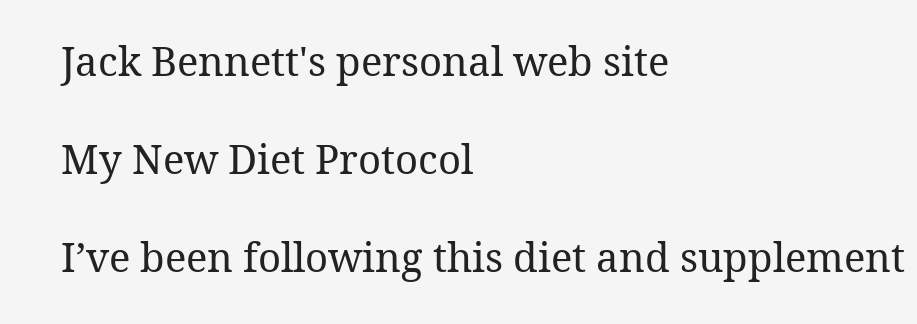Jack Bennett's personal web site

My New Diet Protocol

I’ve been following this diet and supplement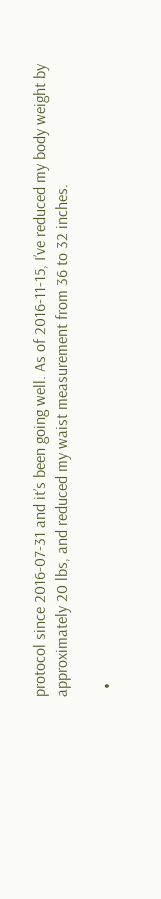protocol since 2016-07-31 and it’s been going well. As of 2016-11-15, I’ve reduced my body weight by approximately 20 lbs, and reduced my waist measurement from 36 to 32 inches.

  •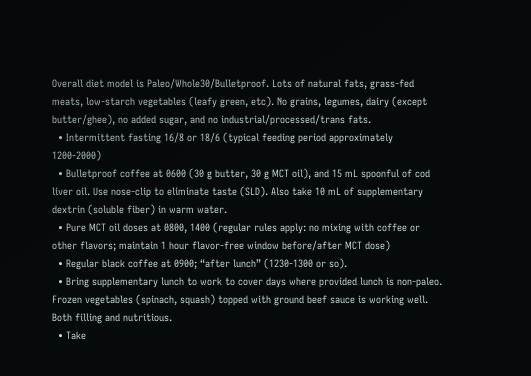Overall diet model is Paleo/Whole30/Bulletproof. Lots of natural fats, grass-fed meats, low-starch vegetables (leafy green, etc). No grains, legumes, dairy (except butter/ghee), no added sugar, and no industrial/processed/trans fats.
  • Intermittent fasting 16/8 or 18/6 (typical feeding period approximately 1200-2000)
  • Bulletproof coffee at 0600 (30 g butter, 30 g MCT oil), and 15 mL spoonful of cod liver oil. Use nose-clip to eliminate taste (SLD). Also take 10 mL of supplementary dextrin (soluble fiber) in warm water.
  • Pure MCT oil doses at 0800, 1400 (regular rules apply: no mixing with coffee or other flavors; maintain 1 hour flavor-free window before/after MCT dose)
  • Regular black coffee at 0900; “after lunch” (1230-1300 or so).
  • Bring supplementary lunch to work to cover days where provided lunch is non-paleo. Frozen vegetables (spinach, squash) topped with ground beef sauce is working well. Both filling and nutritious.
  • Take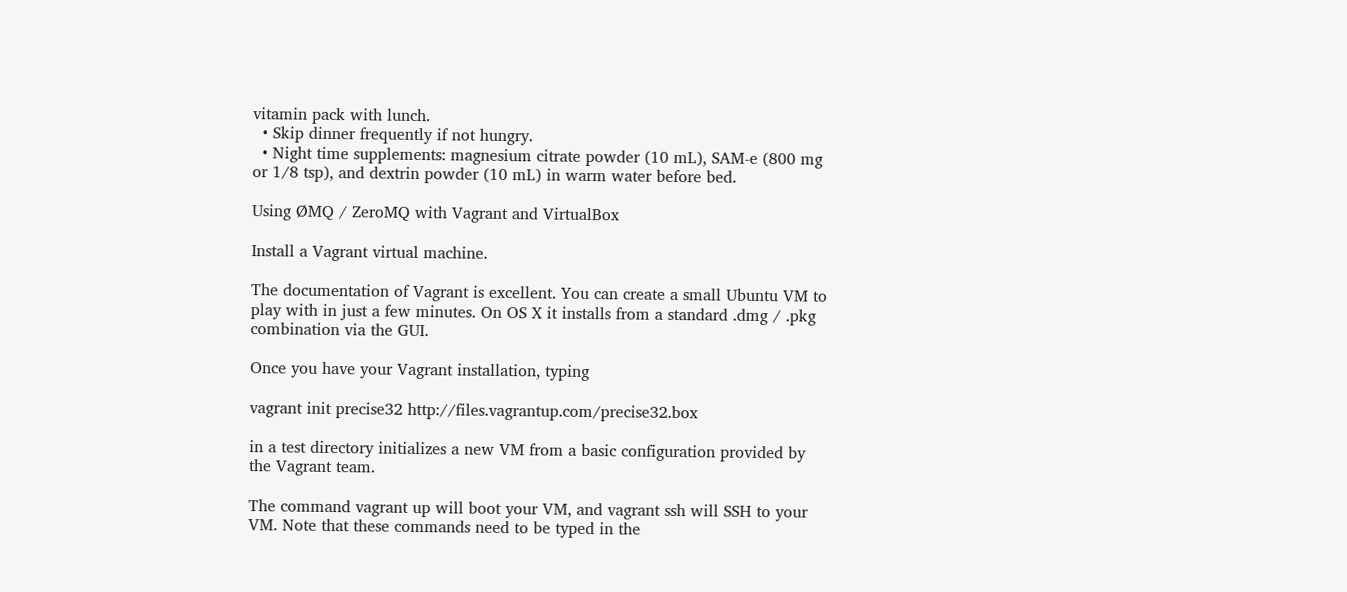vitamin pack with lunch.
  • Skip dinner frequently if not hungry.
  • Night time supplements: magnesium citrate powder (10 mL), SAM-e (800 mg or 1/8 tsp), and dextrin powder (10 mL) in warm water before bed.

Using ØMQ / ZeroMQ with Vagrant and VirtualBox

Install a Vagrant virtual machine.

The documentation of Vagrant is excellent. You can create a small Ubuntu VM to play with in just a few minutes. On OS X it installs from a standard .dmg / .pkg combination via the GUI.

Once you have your Vagrant installation, typing

vagrant init precise32 http://files.vagrantup.com/precise32.box

in a test directory initializes a new VM from a basic configuration provided by the Vagrant team.

The command vagrant up will boot your VM, and vagrant ssh will SSH to your VM. Note that these commands need to be typed in the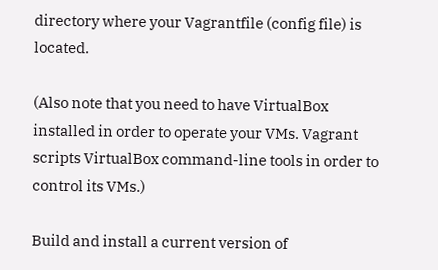directory where your Vagrantfile (config file) is located.

(Also note that you need to have VirtualBox installed in order to operate your VMs. Vagrant scripts VirtualBox command-line tools in order to control its VMs.)

Build and install a current version of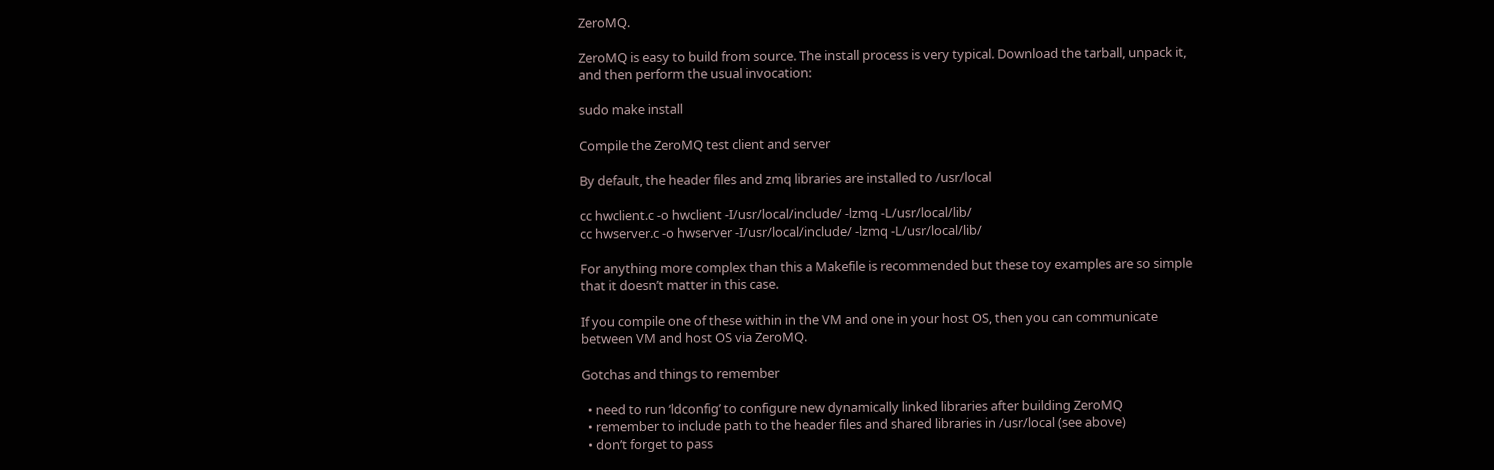ZeroMQ.

ZeroMQ is easy to build from source. The install process is very typical. Download the tarball, unpack it, and then perform the usual invocation:

sudo make install

Compile the ZeroMQ test client and server

By default, the header files and zmq libraries are installed to /usr/local

cc hwclient.c -o hwclient -I/usr/local/include/ -lzmq -L/usr/local/lib/
cc hwserver.c -o hwserver -I/usr/local/include/ -lzmq -L/usr/local/lib/

For anything more complex than this a Makefile is recommended but these toy examples are so simple that it doesn’t matter in this case.

If you compile one of these within in the VM and one in your host OS, then you can communicate between VM and host OS via ZeroMQ.

Gotchas and things to remember

  • need to run ‘ldconfig’ to configure new dynamically linked libraries after building ZeroMQ
  • remember to include path to the header files and shared libraries in /usr/local (see above)
  • don’t forget to pass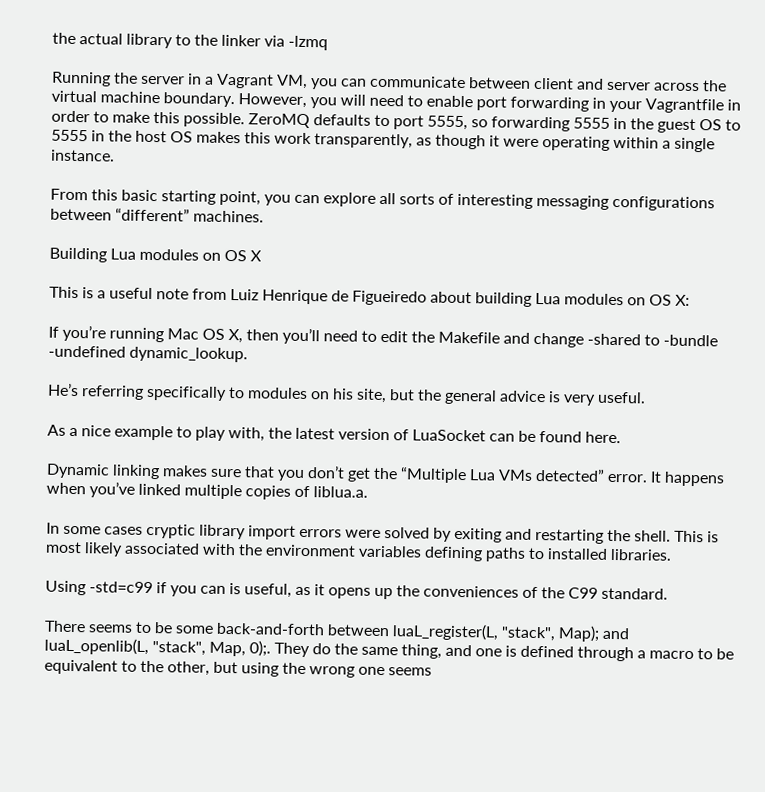the actual library to the linker via -lzmq

Running the server in a Vagrant VM, you can communicate between client and server across the virtual machine boundary. However, you will need to enable port forwarding in your Vagrantfile in order to make this possible. ZeroMQ defaults to port 5555, so forwarding 5555 in the guest OS to 5555 in the host OS makes this work transparently, as though it were operating within a single instance.

From this basic starting point, you can explore all sorts of interesting messaging configurations between “different” machines.

Building Lua modules on OS X

This is a useful note from Luiz Henrique de Figueiredo about building Lua modules on OS X:

If you’re running Mac OS X, then you’ll need to edit the Makefile and change -shared to -bundle -undefined dynamic_lookup.

He’s referring specifically to modules on his site, but the general advice is very useful.

As a nice example to play with, the latest version of LuaSocket can be found here.

Dynamic linking makes sure that you don’t get the “Multiple Lua VMs detected” error. It happens when you’ve linked multiple copies of liblua.a.

In some cases cryptic library import errors were solved by exiting and restarting the shell. This is most likely associated with the environment variables defining paths to installed libraries.

Using -std=c99 if you can is useful, as it opens up the conveniences of the C99 standard.

There seems to be some back-and-forth between luaL_register(L, "stack", Map); and luaL_openlib(L, "stack", Map, 0);. They do the same thing, and one is defined through a macro to be equivalent to the other, but using the wrong one seems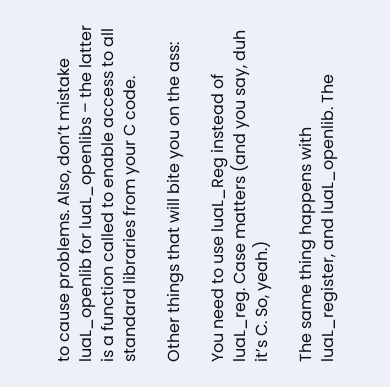to cause problems. Also, don’t mistake luaL_openlib for luaL_openlibs – the latter is a function called to enable access to all standard libraries from your C code.

Other things that will bite you on the ass:

You need to use luaL_Reg instead of luaL_reg. Case matters (and you say, duh it’s C. So, yeah.)

The same thing happens with luaL_register, and luaL_openlib. The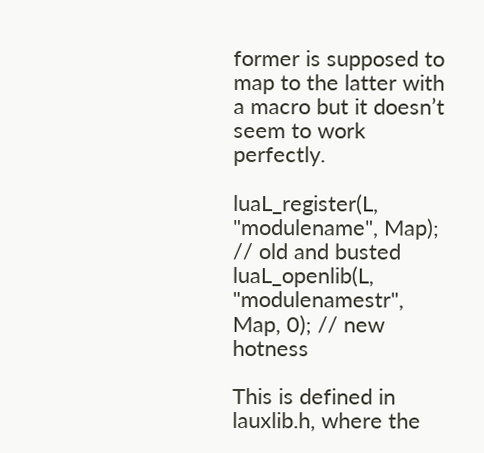former is supposed to map to the latter with a macro but it doesn’t seem to work perfectly.

luaL_register(L, "modulename", Map); // old and busted
luaL_openlib(L, "modulenamestr", Map, 0); // new hotness

This is defined in lauxlib.h, where the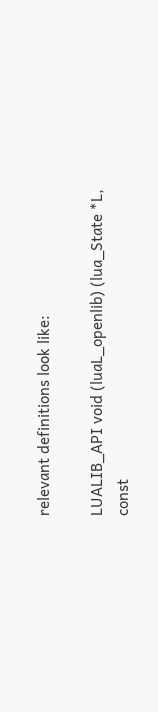relevant definitions look like:

LUALIB_API void (luaL_openlib) (lua_State *L, const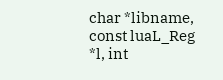char *libname,
const luaL_Reg *l, int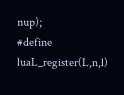nup);
#define luaL_register(L,n,l)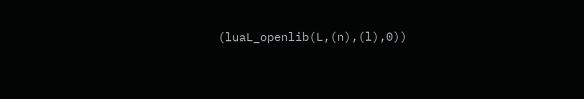(luaL_openlib(L,(n),(l),0))